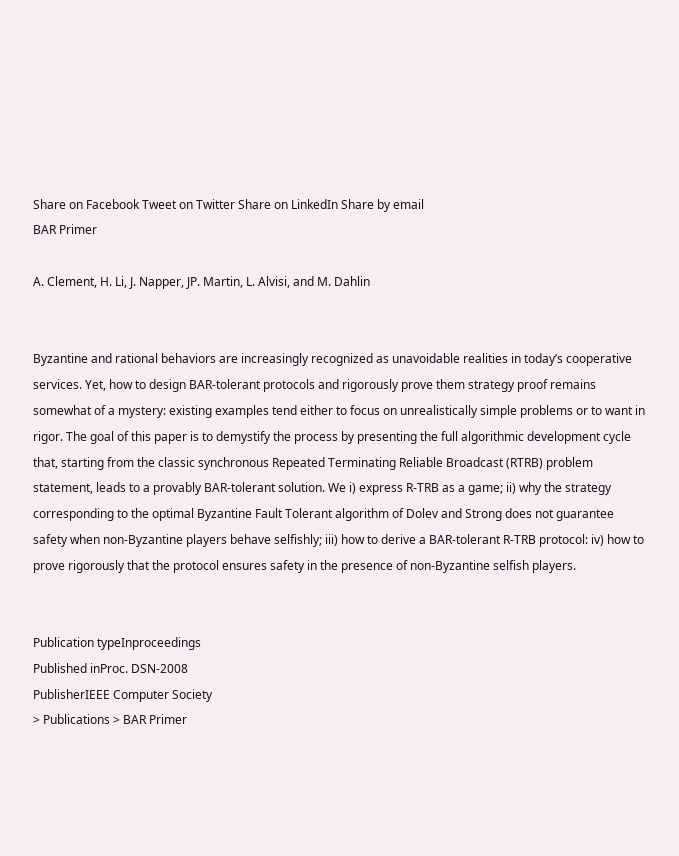Share on Facebook Tweet on Twitter Share on LinkedIn Share by email
BAR Primer

A. Clement, H. Li, J. Napper, JP. Martin, L. Alvisi, and M. Dahlin


Byzantine and rational behaviors are increasingly recognized as unavoidable realities in today’s cooperative services. Yet, how to design BAR-tolerant protocols and rigorously prove them strategy proof remains somewhat of a mystery: existing examples tend either to focus on unrealistically simple problems or to want in rigor. The goal of this paper is to demystify the process by presenting the full algorithmic development cycle that, starting from the classic synchronous Repeated Terminating Reliable Broadcast (RTRB) problem statement, leads to a provably BAR-tolerant solution. We i) express R-TRB as a game; ii) why the strategy corresponding to the optimal Byzantine Fault Tolerant algorithm of Dolev and Strong does not guarantee safety when non-Byzantine players behave selfishly; iii) how to derive a BAR-tolerant R-TRB protocol: iv) how to prove rigorously that the protocol ensures safety in the presence of non-Byzantine selfish players.


Publication typeInproceedings
Published inProc. DSN-2008
PublisherIEEE Computer Society
> Publications > BAR Primer